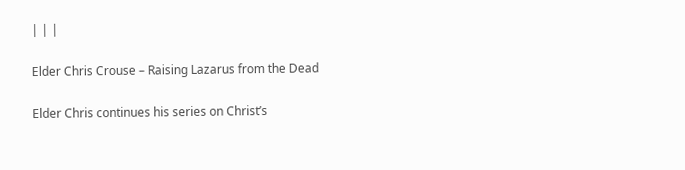| | |

Elder Chris Crouse – Raising Lazarus from the Dead

Elder Chris continues his series on Christ’s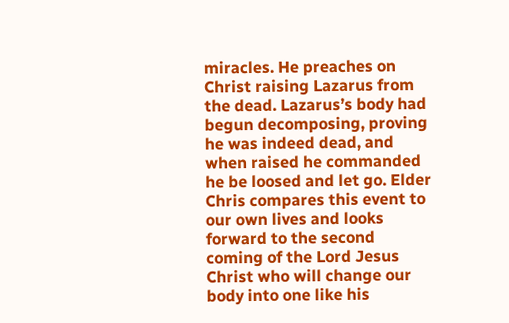miracles. He preaches on Christ raising Lazarus from the dead. Lazarus’s body had begun decomposing, proving he was indeed dead, and when raised he commanded he be loosed and let go. Elder Chris compares this event to our own lives and looks forward to the second coming of the Lord Jesus Christ who will change our body into one like his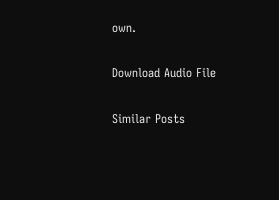own.

Download Audio File

Similar Posts